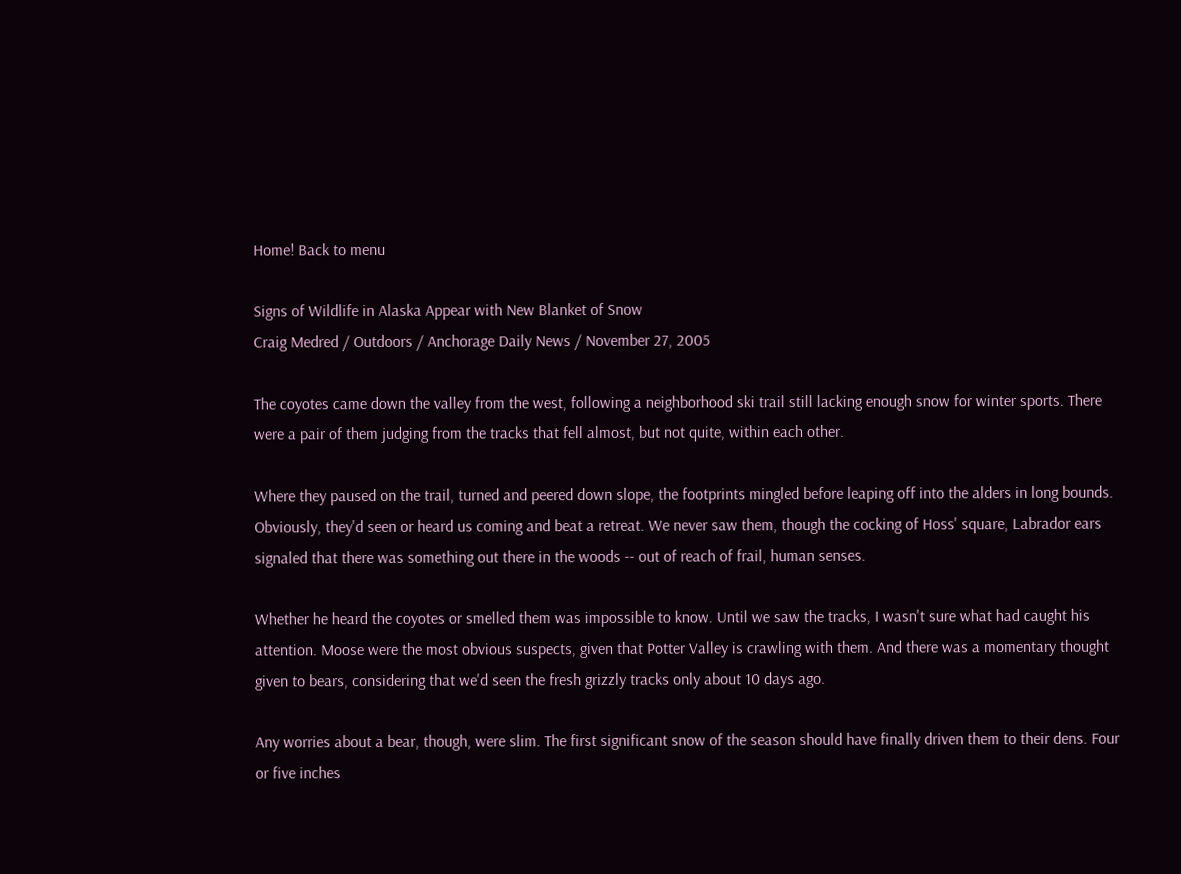Home! Back to menu

Signs of Wildlife in Alaska Appear with New Blanket of Snow
Craig Medred / Outdoors / Anchorage Daily News / November 27, 2005

The coyotes came down the valley from the west, following a neighborhood ski trail still lacking enough snow for winter sports. There were a pair of them judging from the tracks that fell almost, but not quite, within each other.

Where they paused on the trail, turned and peered down slope, the footprints mingled before leaping off into the alders in long bounds. Obviously, they'd seen or heard us coming and beat a retreat. We never saw them, though the cocking of Hoss' square, Labrador ears signaled that there was something out there in the woods -- out of reach of frail, human senses.

Whether he heard the coyotes or smelled them was impossible to know. Until we saw the tracks, I wasn't sure what had caught his attention. Moose were the most obvious suspects, given that Potter Valley is crawling with them. And there was a momentary thought given to bears, considering that we'd seen the fresh grizzly tracks only about 10 days ago.

Any worries about a bear, though, were slim. The first significant snow of the season should have finally driven them to their dens. Four or five inches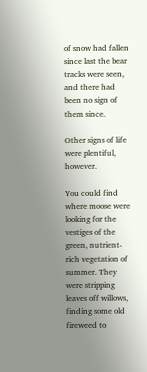of snow had fallen since last the bear tracks were seen, and there had been no sign of them since.

Other signs of life were plentiful, however.

You could find where moose were looking for the vestiges of the green, nutrient-rich vegetation of summer. They were stripping leaves off willows, finding some old fireweed to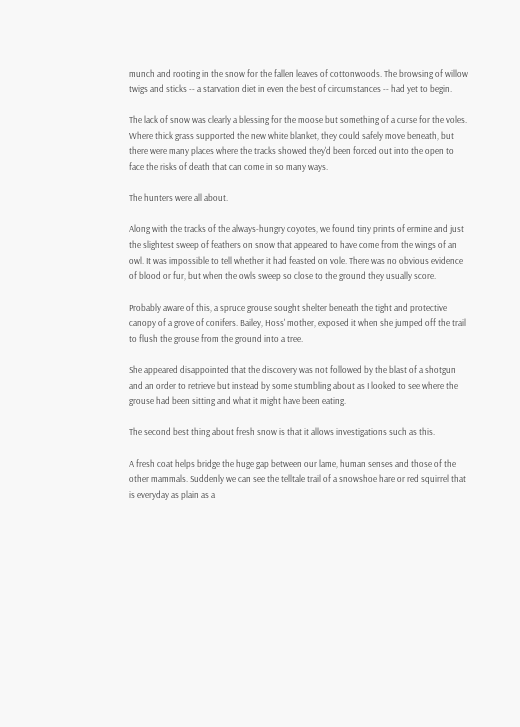munch and rooting in the snow for the fallen leaves of cottonwoods. The browsing of willow twigs and sticks -- a starvation diet in even the best of circumstances -- had yet to begin.

The lack of snow was clearly a blessing for the moose but something of a curse for the voles. Where thick grass supported the new white blanket, they could safely move beneath, but there were many places where the tracks showed they'd been forced out into the open to face the risks of death that can come in so many ways.

The hunters were all about.

Along with the tracks of the always-hungry coyotes, we found tiny prints of ermine and just the slightest sweep of feathers on snow that appeared to have come from the wings of an owl. It was impossible to tell whether it had feasted on vole. There was no obvious evidence of blood or fur, but when the owls sweep so close to the ground they usually score.

Probably aware of this, a spruce grouse sought shelter beneath the tight and protective canopy of a grove of conifers. Bailey, Hoss' mother, exposed it when she jumped off the trail to flush the grouse from the ground into a tree.

She appeared disappointed that the discovery was not followed by the blast of a shotgun and an order to retrieve but instead by some stumbling about as I looked to see where the grouse had been sitting and what it might have been eating.

The second best thing about fresh snow is that it allows investigations such as this.

A fresh coat helps bridge the huge gap between our lame, human senses and those of the other mammals. Suddenly we can see the telltale trail of a snowshoe hare or red squirrel that is everyday as plain as a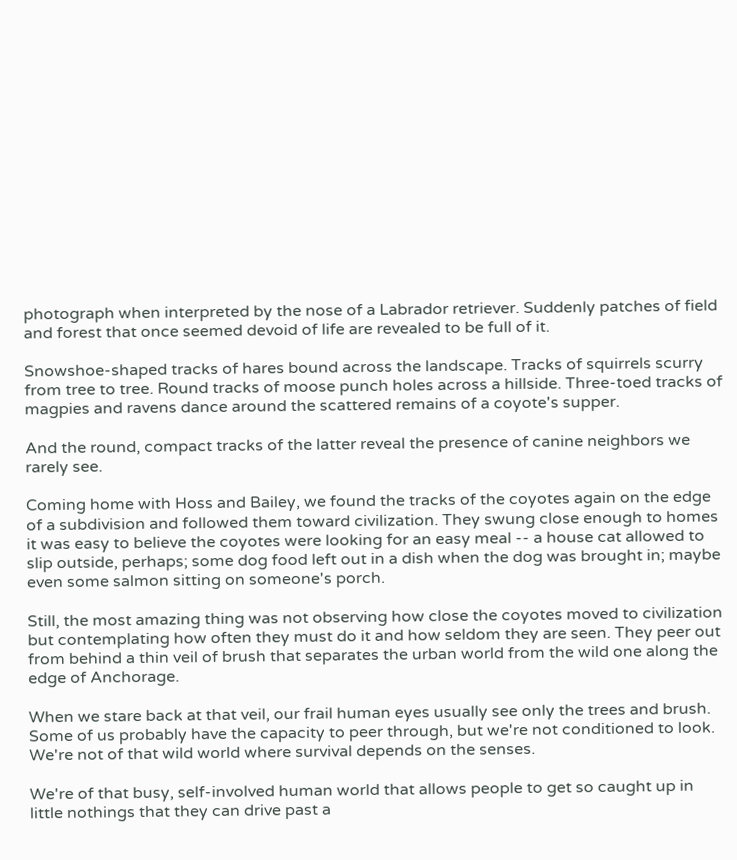photograph when interpreted by the nose of a Labrador retriever. Suddenly patches of field and forest that once seemed devoid of life are revealed to be full of it.

Snowshoe-shaped tracks of hares bound across the landscape. Tracks of squirrels scurry from tree to tree. Round tracks of moose punch holes across a hillside. Three-toed tracks of magpies and ravens dance around the scattered remains of a coyote's supper.

And the round, compact tracks of the latter reveal the presence of canine neighbors we rarely see.

Coming home with Hoss and Bailey, we found the tracks of the coyotes again on the edge of a subdivision and followed them toward civilization. They swung close enough to homes it was easy to believe the coyotes were looking for an easy meal -- a house cat allowed to slip outside, perhaps; some dog food left out in a dish when the dog was brought in; maybe even some salmon sitting on someone's porch.

Still, the most amazing thing was not observing how close the coyotes moved to civilization but contemplating how often they must do it and how seldom they are seen. They peer out from behind a thin veil of brush that separates the urban world from the wild one along the edge of Anchorage.

When we stare back at that veil, our frail human eyes usually see only the trees and brush. Some of us probably have the capacity to peer through, but we're not conditioned to look. We're not of that wild world where survival depends on the senses.

We're of that busy, self-involved human world that allows people to get so caught up in little nothings that they can drive past a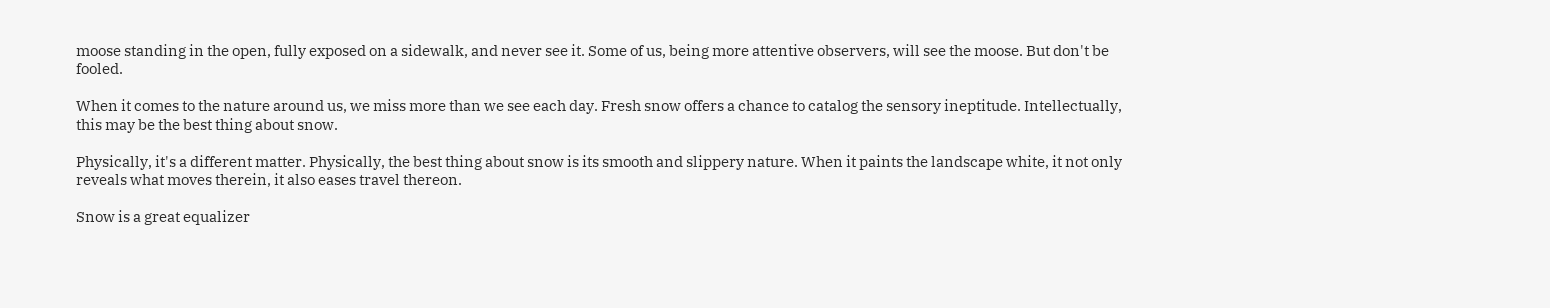moose standing in the open, fully exposed on a sidewalk, and never see it. Some of us, being more attentive observers, will see the moose. But don't be fooled.

When it comes to the nature around us, we miss more than we see each day. Fresh snow offers a chance to catalog the sensory ineptitude. Intellectually, this may be the best thing about snow.

Physically, it's a different matter. Physically, the best thing about snow is its smooth and slippery nature. When it paints the landscape white, it not only reveals what moves therein, it also eases travel thereon.

Snow is a great equalizer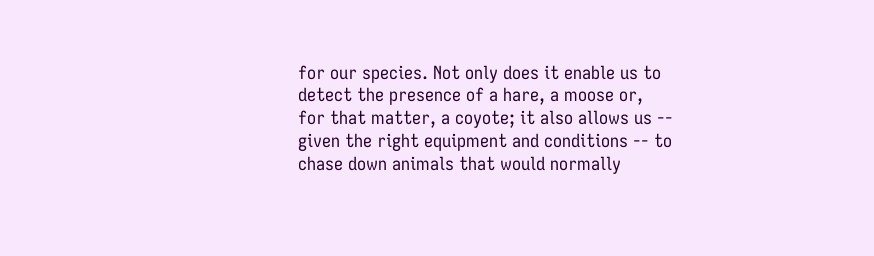for our species. Not only does it enable us to detect the presence of a hare, a moose or, for that matter, a coyote; it also allows us -- given the right equipment and conditions -- to chase down animals that would normally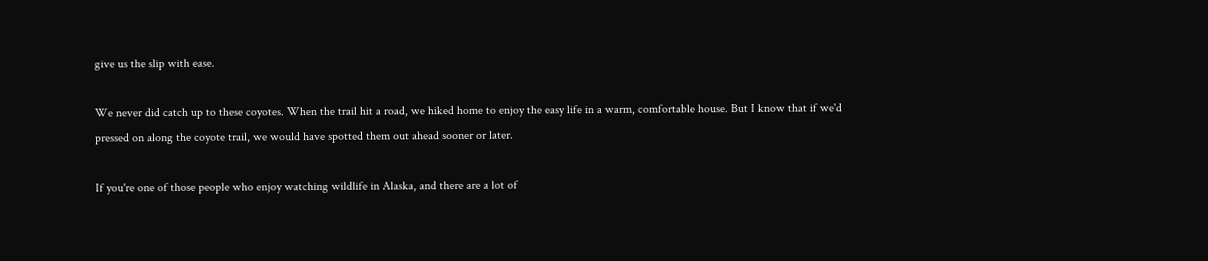give us the slip with ease.

We never did catch up to these coyotes. When the trail hit a road, we hiked home to enjoy the easy life in a warm, comfortable house. But I know that if we'd pressed on along the coyote trail, we would have spotted them out ahead sooner or later.

If you're one of those people who enjoy watching wildlife in Alaska, and there are a lot of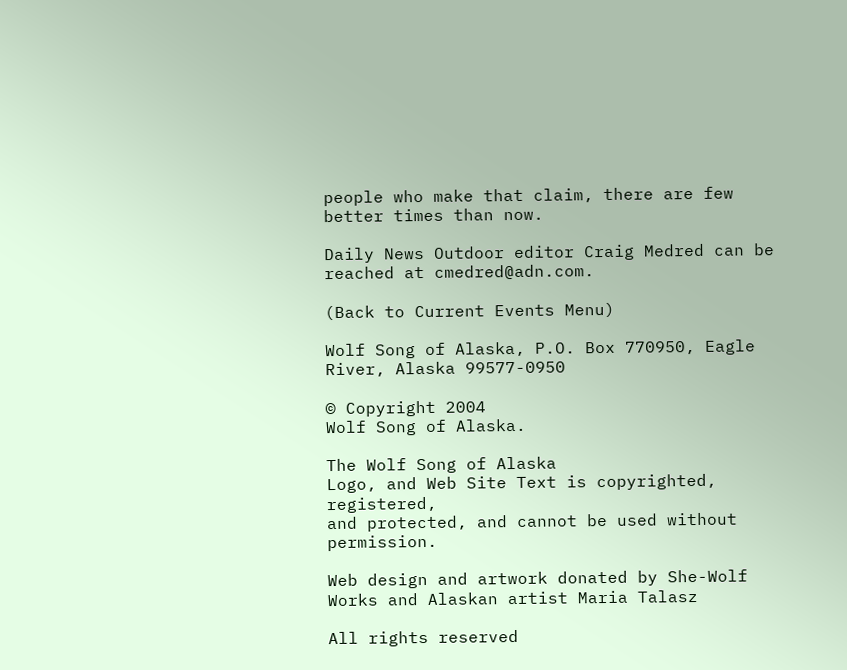people who make that claim, there are few better times than now.

Daily News Outdoor editor Craig Medred can be reached at cmedred@adn.com.

(Back to Current Events Menu)

Wolf Song of Alaska, P.O. Box 770950, Eagle River, Alaska 99577-0950

© Copyright 2004
Wolf Song of Alaska.

The Wolf Song of Alaska
Logo, and Web Site Text is copyrighted, registered,
and protected, and cannot be used without permission.

Web design and artwork donated by She-Wolf Works and Alaskan artist Maria Talasz

All rights reserved